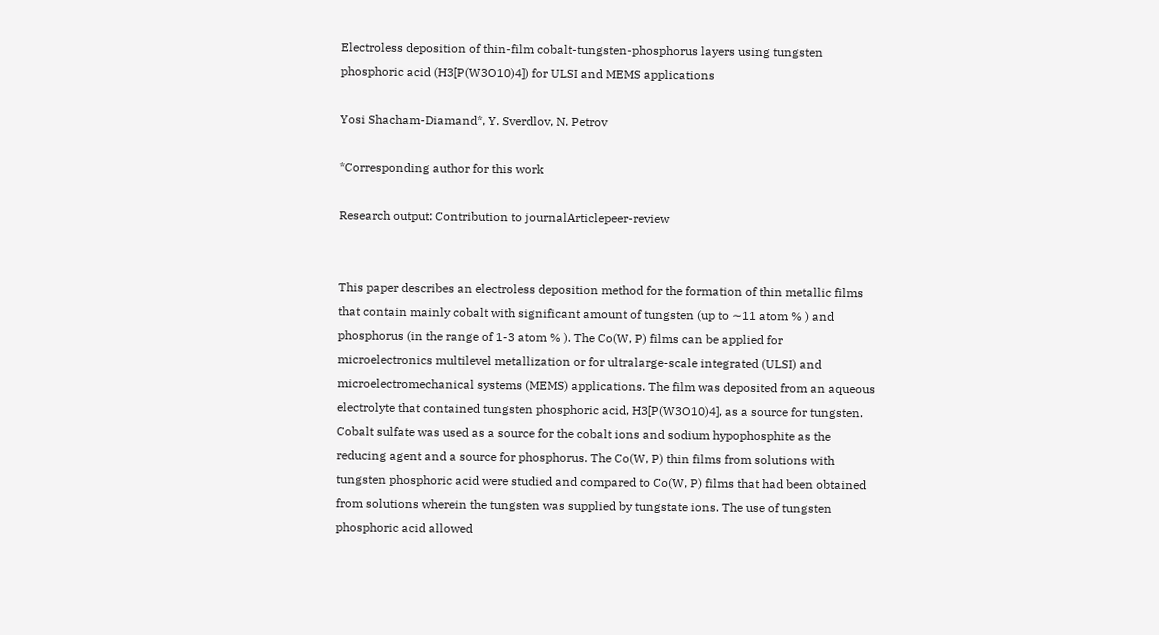Electroless deposition of thin-film cobalt-tungsten-phosphorus layers using tungsten phosphoric acid (H3[P(W3O10)4]) for ULSI and MEMS applications

Yosi Shacham-Diamand*, Y. Sverdlov, N. Petrov

*Corresponding author for this work

Research output: Contribution to journalArticlepeer-review


This paper describes an electroless deposition method for the formation of thin metallic films that contain mainly cobalt with significant amount of tungsten (up to ∼11 atom % ) and phosphorus (in the range of 1-3 atom % ). The Co(W, P) films can be applied for microelectronics multilevel metallization or for ultralarge-scale integrated (ULSI) and microelectromechanical systems (MEMS) applications. The film was deposited from an aqueous electrolyte that contained tungsten phosphoric acid, H3[P(W3O10)4], as a source for tungsten. Cobalt sulfate was used as a source for the cobalt ions and sodium hypophosphite as the reducing agent and a source for phosphorus. The Co(W, P) thin films from solutions with tungsten phosphoric acid were studied and compared to Co(W, P) films that had been obtained from solutions wherein the tungsten was supplied by tungstate ions. The use of tungsten phosphoric acid allowed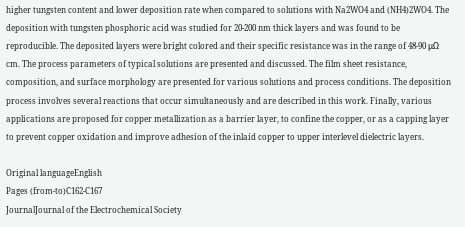higher tungsten content and lower deposition rate when compared to solutions with Na2WO4 and (NH4)2WO4. The deposition with tungsten phosphoric acid was studied for 20-200 nm thick layers and was found to be reproducible. The deposited layers were bright colored and their specific resistance was in the range of 48-90 μΩ cm. The process parameters of typical solutions are presented and discussed. The film sheet resistance, composition, and surface morphology are presented for various solutions and process conditions. The deposition process involves several reactions that occur simultaneously and are described in this work. Finally, various applications are proposed for copper metallization as a barrier layer, to confine the copper, or as a capping layer to prevent copper oxidation and improve adhesion of the inlaid copper to upper interlevel dielectric layers.

Original languageEnglish
Pages (from-to)C162-C167
JournalJournal of the Electrochemical Society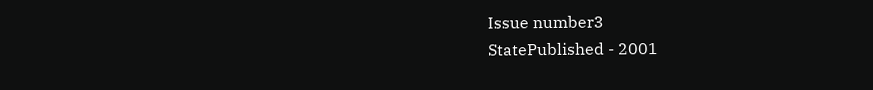Issue number3
StatePublished - 2001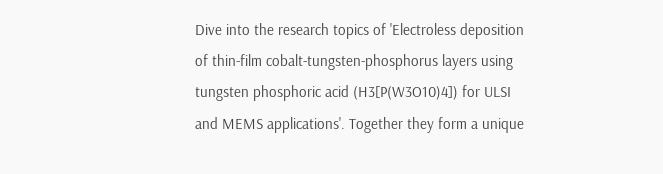Dive into the research topics of 'Electroless deposition of thin-film cobalt-tungsten-phosphorus layers using tungsten phosphoric acid (H3[P(W3O10)4]) for ULSI and MEMS applications'. Together they form a unique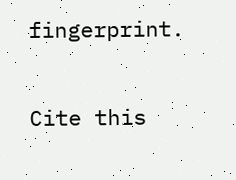fingerprint.

Cite this